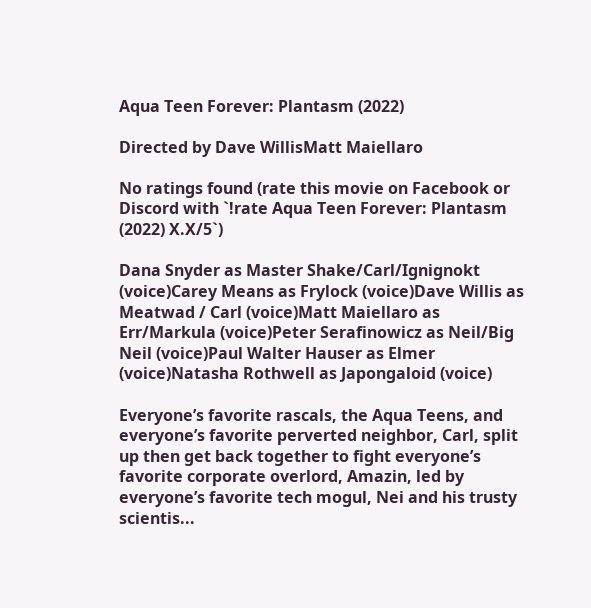Aqua Teen Forever: Plantasm (2022)

Directed by Dave WillisMatt Maiellaro

No ratings found (rate this movie on Facebook or Discord with `!rate Aqua Teen Forever: Plantasm (2022) X.X/5`)

Dana Snyder as Master Shake/Carl/Ignignokt (voice)Carey Means as Frylock (voice)Dave Willis as Meatwad / Carl (voice)Matt Maiellaro as Err/Markula (voice)Peter Serafinowicz as Neil/Big Neil (voice)Paul Walter Hauser as Elmer (voice)Natasha Rothwell as Japongaloid (voice)

Everyone’s favorite rascals, the Aqua Teens, and everyone’s favorite perverted neighbor, Carl, split up then get back together to fight everyone’s favorite corporate overlord, Amazin, led by everyone’s favorite tech mogul, Nei and his trusty scientis...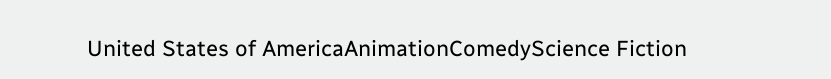United States of AmericaAnimationComedyScience Fiction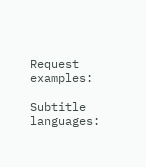Request examples:

Subtitle languages: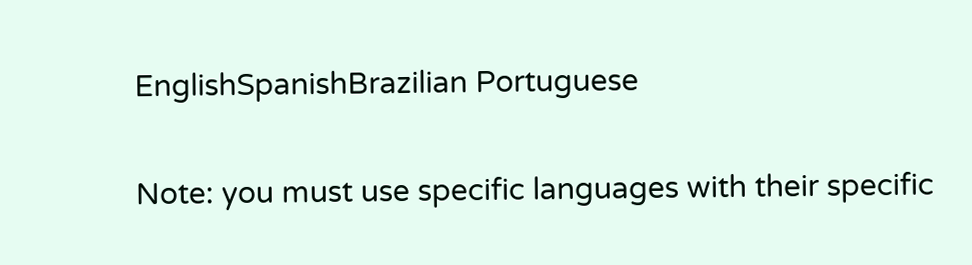EnglishSpanishBrazilian Portuguese

Note: you must use specific languages with their specific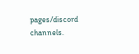pages/discord channels.